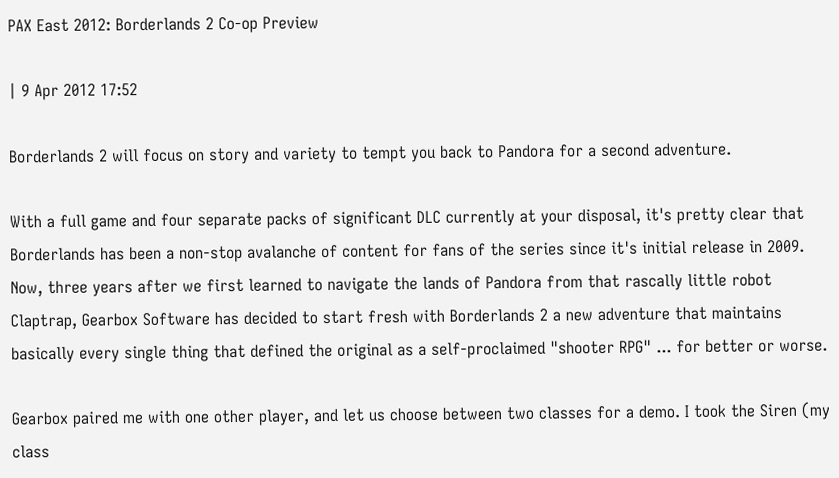PAX East 2012: Borderlands 2 Co-op Preview

| 9 Apr 2012 17:52

Borderlands 2 will focus on story and variety to tempt you back to Pandora for a second adventure.

With a full game and four separate packs of significant DLC currently at your disposal, it's pretty clear that Borderlands has been a non-stop avalanche of content for fans of the series since it's initial release in 2009. Now, three years after we first learned to navigate the lands of Pandora from that rascally little robot Claptrap, Gearbox Software has decided to start fresh with Borderlands 2 a new adventure that maintains basically every single thing that defined the original as a self-proclaimed "shooter RPG" ... for better or worse.

Gearbox paired me with one other player, and let us choose between two classes for a demo. I took the Siren (my class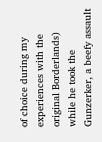of choice during my experiences with the original Borderlands) while he took the Gunzerker, a beefy assault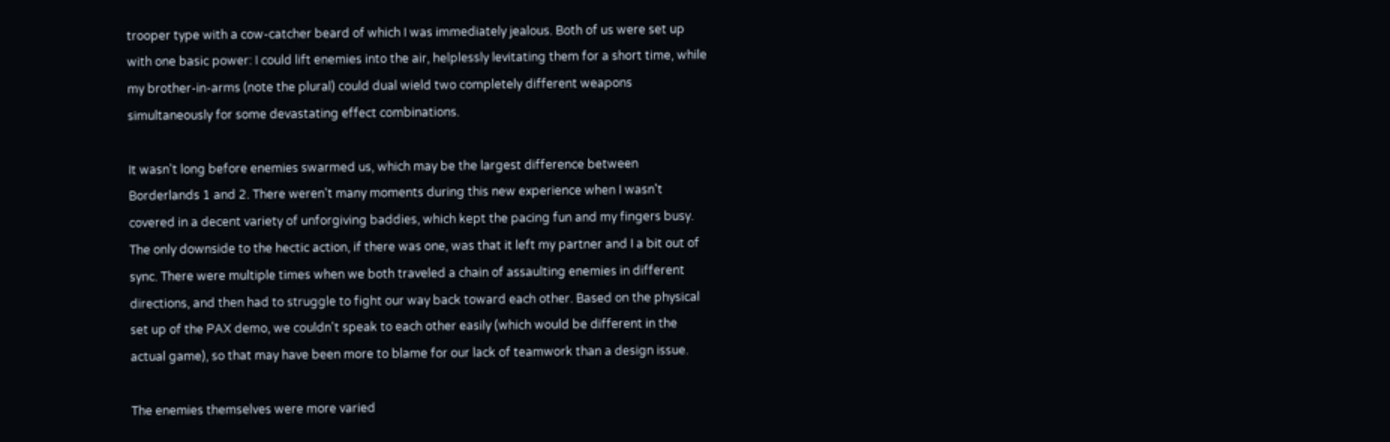trooper type with a cow-catcher beard of which I was immediately jealous. Both of us were set up with one basic power: I could lift enemies into the air, helplessly levitating them for a short time, while my brother-in-arms (note the plural) could dual wield two completely different weapons simultaneously for some devastating effect combinations.

It wasn't long before enemies swarmed us, which may be the largest difference between Borderlands 1 and 2. There weren't many moments during this new experience when I wasn't covered in a decent variety of unforgiving baddies, which kept the pacing fun and my fingers busy. The only downside to the hectic action, if there was one, was that it left my partner and I a bit out of sync. There were multiple times when we both traveled a chain of assaulting enemies in different directions, and then had to struggle to fight our way back toward each other. Based on the physical set up of the PAX demo, we couldn't speak to each other easily (which would be different in the actual game), so that may have been more to blame for our lack of teamwork than a design issue.

The enemies themselves were more varied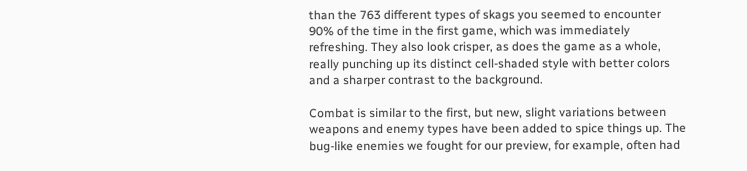than the 763 different types of skags you seemed to encounter 90% of the time in the first game, which was immediately refreshing. They also look crisper, as does the game as a whole, really punching up its distinct cell-shaded style with better colors and a sharper contrast to the background.

Combat is similar to the first, but new, slight variations between weapons and enemy types have been added to spice things up. The bug-like enemies we fought for our preview, for example, often had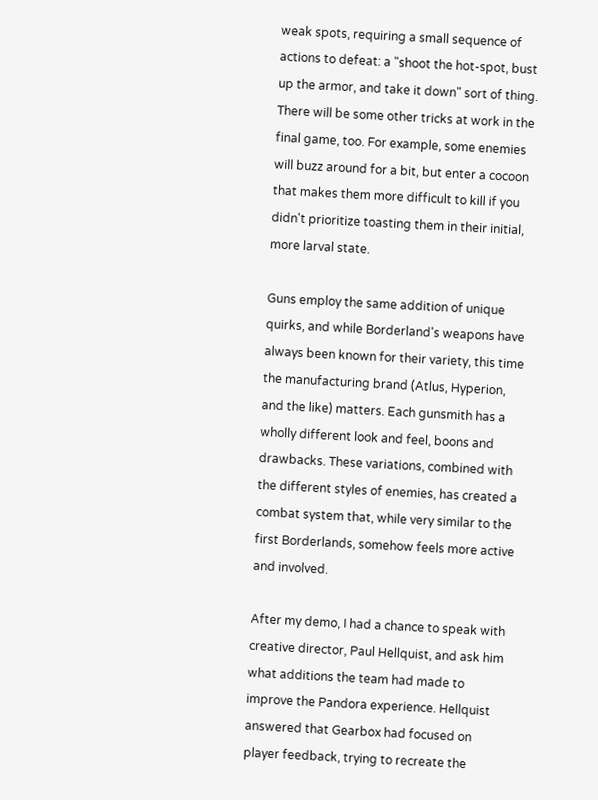weak spots, requiring a small sequence of actions to defeat: a "shoot the hot-spot, bust up the armor, and take it down" sort of thing. There will be some other tricks at work in the final game, too. For example, some enemies will buzz around for a bit, but enter a cocoon that makes them more difficult to kill if you didn't prioritize toasting them in their initial, more larval state.

Guns employ the same addition of unique quirks, and while Borderland's weapons have always been known for their variety, this time the manufacturing brand (Atlus, Hyperion, and the like) matters. Each gunsmith has a wholly different look and feel, boons and drawbacks. These variations, combined with the different styles of enemies, has created a combat system that, while very similar to the first Borderlands, somehow feels more active and involved.

After my demo, I had a chance to speak with creative director, Paul Hellquist, and ask him what additions the team had made to improve the Pandora experience. Hellquist answered that Gearbox had focused on player feedback, trying to recreate the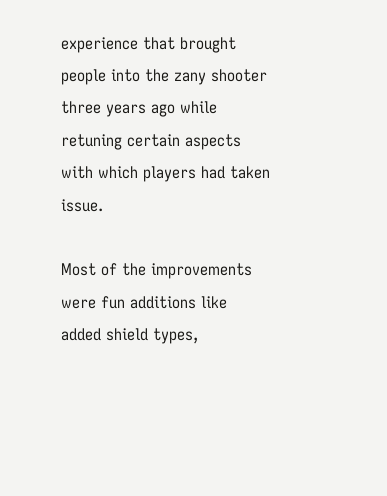experience that brought people into the zany shooter three years ago while retuning certain aspects with which players had taken issue.

Most of the improvements were fun additions like added shield types,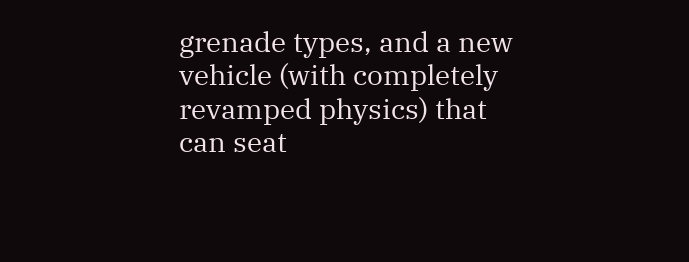grenade types, and a new vehicle (with completely revamped physics) that can seat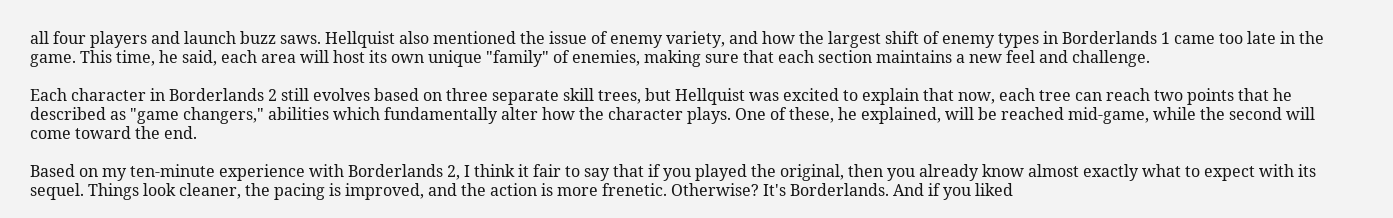all four players and launch buzz saws. Hellquist also mentioned the issue of enemy variety, and how the largest shift of enemy types in Borderlands 1 came too late in the game. This time, he said, each area will host its own unique "family" of enemies, making sure that each section maintains a new feel and challenge.

Each character in Borderlands 2 still evolves based on three separate skill trees, but Hellquist was excited to explain that now, each tree can reach two points that he described as "game changers," abilities which fundamentally alter how the character plays. One of these, he explained, will be reached mid-game, while the second will come toward the end.

Based on my ten-minute experience with Borderlands 2, I think it fair to say that if you played the original, then you already know almost exactly what to expect with its sequel. Things look cleaner, the pacing is improved, and the action is more frenetic. Otherwise? It's Borderlands. And if you liked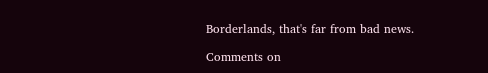Borderlands, that's far from bad news.

Comments on